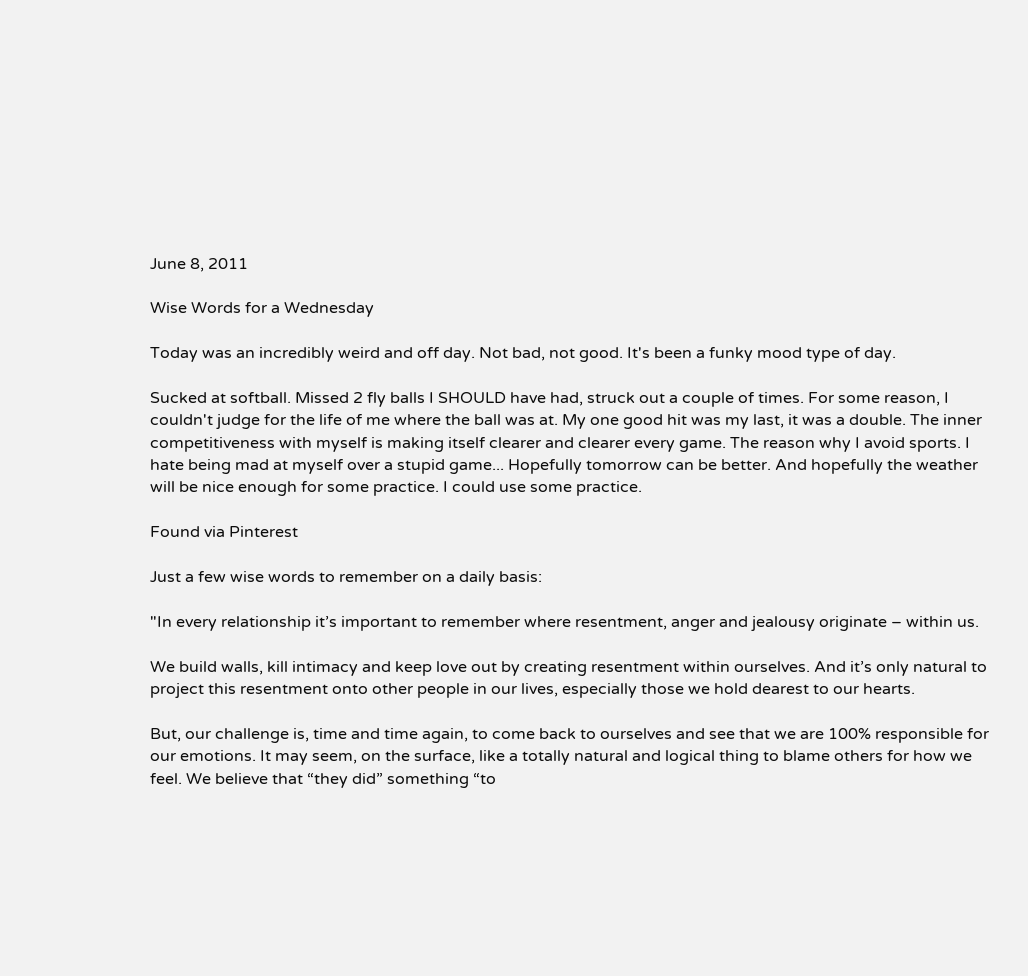June 8, 2011

Wise Words for a Wednesday

Today was an incredibly weird and off day. Not bad, not good. It's been a funky mood type of day.

Sucked at softball. Missed 2 fly balls I SHOULD have had, struck out a couple of times. For some reason, I couldn't judge for the life of me where the ball was at. My one good hit was my last, it was a double. The inner competitiveness with myself is making itself clearer and clearer every game. The reason why I avoid sports. I hate being mad at myself over a stupid game... Hopefully tomorrow can be better. And hopefully the weather will be nice enough for some practice. I could use some practice.

Found via Pinterest

Just a few wise words to remember on a daily basis:

"In every relationship it’s important to remember where resentment, anger and jealousy originate – within us.

We build walls, kill intimacy and keep love out by creating resentment within ourselves. And it’s only natural to project this resentment onto other people in our lives, especially those we hold dearest to our hearts.

But, our challenge is, time and time again, to come back to ourselves and see that we are 100% responsible for our emotions. It may seem, on the surface, like a totally natural and logical thing to blame others for how we feel. We believe that “they did” something “to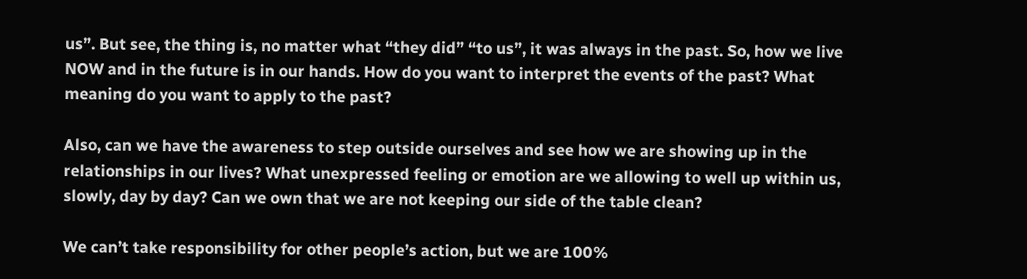us”. But see, the thing is, no matter what “they did” “to us”, it was always in the past. So, how we live NOW and in the future is in our hands. How do you want to interpret the events of the past? What meaning do you want to apply to the past?

Also, can we have the awareness to step outside ourselves and see how we are showing up in the relationships in our lives? What unexpressed feeling or emotion are we allowing to well up within us, slowly, day by day? Can we own that we are not keeping our side of the table clean?

We can’t take responsibility for other people’s action, but we are 100%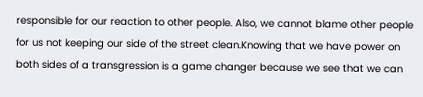responsible for our reaction to other people. Also, we cannot blame other people for us not keeping our side of the street clean.Knowing that we have power on both sides of a transgression is a game changer because we see that we can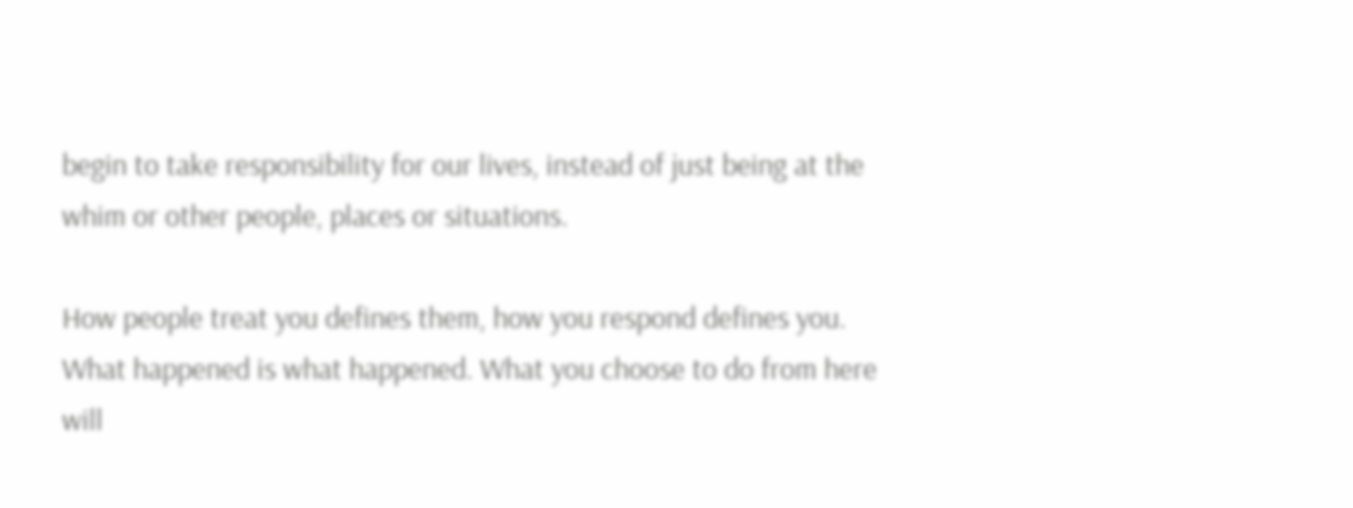begin to take responsibility for our lives, instead of just being at the whim or other people, places or situations.

How people treat you defines them, how you respond defines you. What happened is what happened. What you choose to do from here will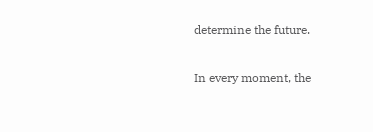determine the future.

In every moment, the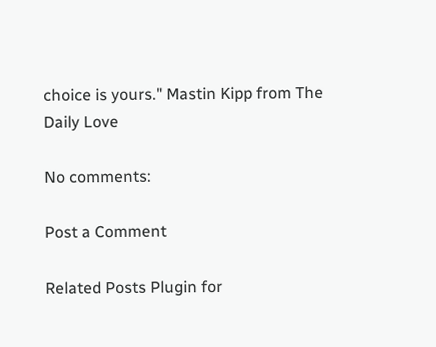choice is yours." Mastin Kipp from The Daily Love

No comments:

Post a Comment

Related Posts Plugin for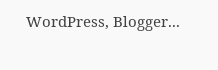WordPress, Blogger...